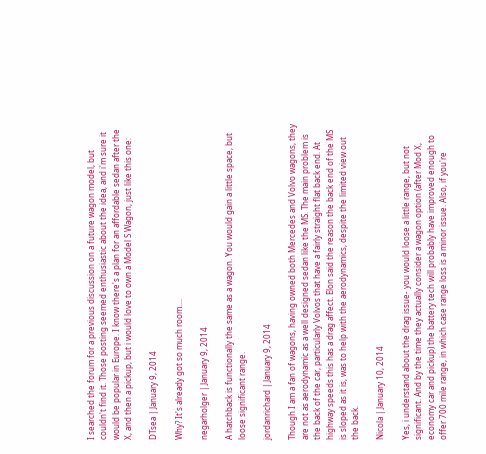I searched the forum for a previous discussion on a future wagon model, but couldn't find it. Those posting seemed enthusiastic about the idea, and i'm sure it would be popular in Europe. I know there's a plan for an affordable sedan after the X, and then a pickup, but i would love to own a Model S Wagon, just like this one:

DTsea | January 9, 2014

Why? It's already got so much room....

negarholger | January 9, 2014

A hatchback is functionally the same as a wagon. You would gain a little space, but loose significant range.

jordanrichard | January 9, 2014

Though I am a fan of wagons, having owned both Mercedes and Volvo wagons, they are not as aerodynamic as a well designed sedan like the MS. The main problem is the back of the car, particularly Volvos that have a fairly straight flat back end. At highway speeds this has a drag affect. Elon said the reason the back end of the MS is sloped as it is, was to help with the aerodynamics, despite the limited view out the back.

Nicola | January 10, 2014

Yes, i understand about the drag issue- you would loose a little range, but not significant. And by the time they actually consider a wagon option (after Mod X, economy car and pickup) the battery tech will probably have improved enough to offer 700 mile range, in which case range loss is a minor issue. Also, if you're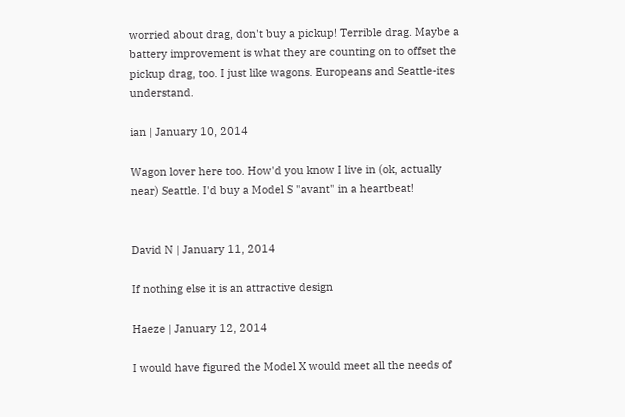worried about drag, don't buy a pickup! Terrible drag. Maybe a battery improvement is what they are counting on to offset the pickup drag, too. I just like wagons. Europeans and Seattle-ites understand.

ian | January 10, 2014

Wagon lover here too. How'd you know I live in (ok, actually near) Seattle. I'd buy a Model S "avant" in a heartbeat!


David N | January 11, 2014

If nothing else it is an attractive design

Haeze | January 12, 2014

I would have figured the Model X would meet all the needs of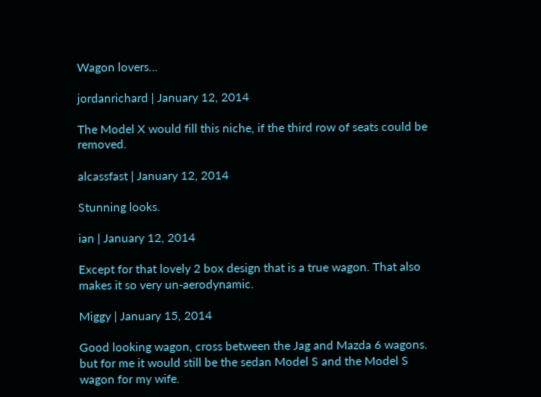Wagon lovers...

jordanrichard | January 12, 2014

The Model X would fill this niche, if the third row of seats could be removed.

alcassfast | January 12, 2014

Stunning looks.

ian | January 12, 2014

Except for that lovely 2 box design that is a true wagon. That also makes it so very un-aerodynamic.

Miggy | January 15, 2014

Good looking wagon, cross between the Jag and Mazda 6 wagons. but for me it would still be the sedan Model S and the Model S wagon for my wife.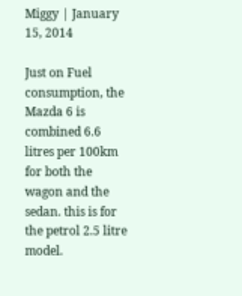Miggy | January 15, 2014

Just on Fuel consumption, the Mazda 6 is combined 6.6 litres per 100km for both the wagon and the sedan. this is for the petrol 2.5 litre model.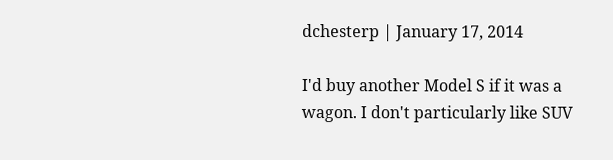dchesterp | January 17, 2014

I'd buy another Model S if it was a wagon. I don't particularly like SUV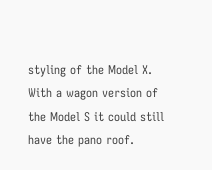styling of the Model X. With a wagon version of the Model S it could still have the pano roof.